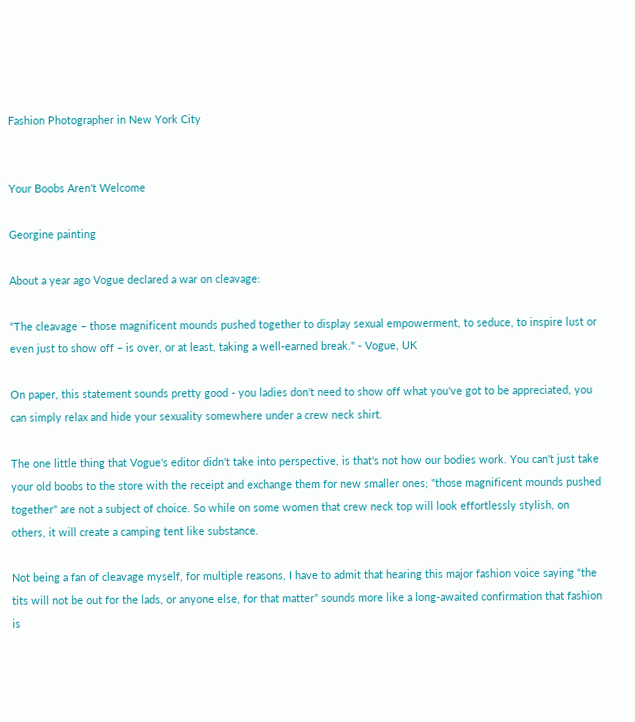Fashion Photographer in New York City


Your Boobs Aren't Welcome

Georgine painting

About a year ago Vogue declared a war on cleavage:

“The cleavage – those magnificent mounds pushed together to display sexual empowerment, to seduce, to inspire lust or even just to show off – is over, or at least, taking a well-earned break." - Vogue, UK

On paper, this statement sounds pretty good - you ladies don't need to show off what you've got to be appreciated, you can simply relax and hide your sexuality somewhere under a crew neck shirt.

The one little thing that Vogue's editor didn't take into perspective, is that's not how our bodies work. You can't just take your old boobs to the store with the receipt and exchange them for new smaller ones; "those magnificent mounds pushed together" are not a subject of choice. So while on some women that crew neck top will look effortlessly stylish, on others, it will create a camping tent like substance.

Not being a fan of cleavage myself, for multiple reasons, I have to admit that hearing this major fashion voice saying “the tits will not be out for the lads, or anyone else, for that matter” sounds more like a long-awaited confirmation that fashion is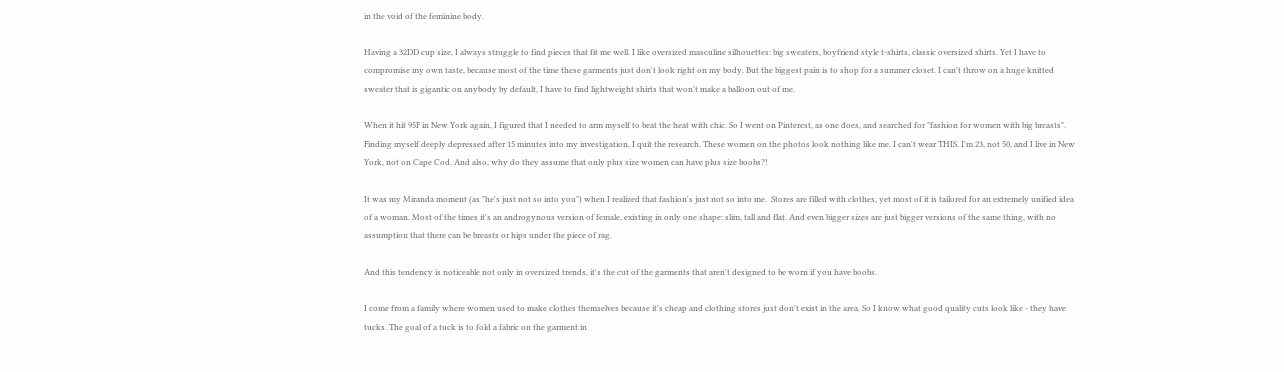in the void of the feminine body.

Having a 32DD cup size, I always struggle to find pieces that fit me well. I like oversized masculine silhouettes: big sweaters, boyfriend style t-shirts, classic oversized shirts. Yet I have to compromise my own taste, because most of the time these garments just don't look right on my body. But the biggest pain is to shop for a summer closet. I can't throw on a huge knitted sweater that is gigantic on anybody by default, I have to find lightweight shirts that won't make a balloon out of me.

When it hit 95F in New York again, I figured that I needed to arm myself to beat the heat with chic. So I went on Pinterest, as one does, and searched for "fashion for women with big breasts". Finding myself deeply depressed after 15 minutes into my investigation, I quit the research. These women on the photos look nothing like me. I can't wear THIS. I'm 23, not 50, and I live in New York, not on Cape Cod. And also, why do they assume that only plus size women can have plus size boobs?!

It was my Miranda moment (as "he's just not so into you") when I realized that fashion's just not so into me.  Stores are filled with clothes, yet most of it is tailored for an extremely unified idea of a woman. Most of the times it's an androgynous version of female, existing in only one shape: slim, tall and flat. And even bigger sizes are just bigger versions of the same thing, with no assumption that there can be breasts or hips under the piece of rag.

And this tendency is noticeable not only in oversized trends, it's the cut of the garments that aren't designed to be worn if you have boobs.

I come from a family where women used to make clothes themselves because it's cheap and clothing stores just don't exist in the area. So I know what good quality cuts look like - they have tucks. The goal of a tuck is to fold a fabric on the garment in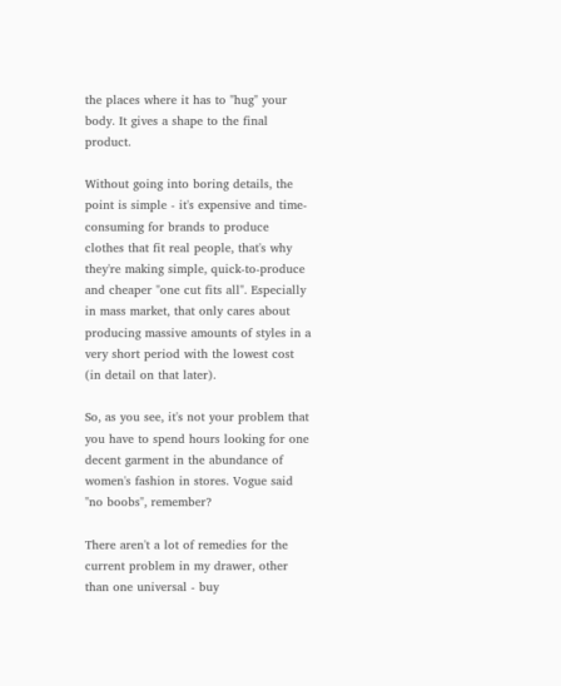the places where it has to "hug" your body. It gives a shape to the final product.

Without going into boring details, the point is simple - it's expensive and time-consuming for brands to produce clothes that fit real people, that's why they're making simple, quick-to-produce and cheaper "one cut fits all". Especially in mass market, that only cares about producing massive amounts of styles in a very short period with the lowest cost (in detail on that later).

So, as you see, it's not your problem that you have to spend hours looking for one decent garment in the abundance of women's fashion in stores. Vogue said "no boobs", remember?

There aren't a lot of remedies for the current problem in my drawer, other than one universal - buy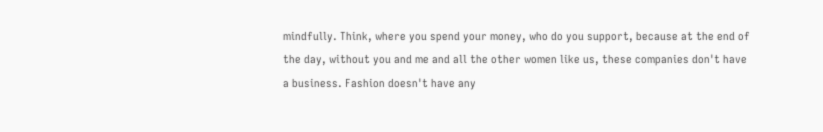mindfully. Think, where you spend your money, who do you support, because at the end of the day, without you and me and all the other women like us, these companies don't have a business. Fashion doesn't have any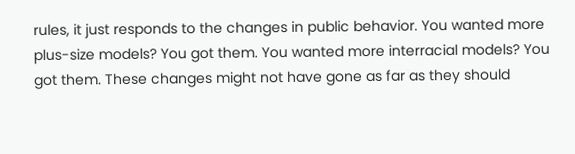rules, it just responds to the changes in public behavior. You wanted more plus-size models? You got them. You wanted more interracial models? You got them. These changes might not have gone as far as they should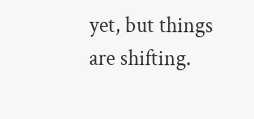yet, but things are shifting.